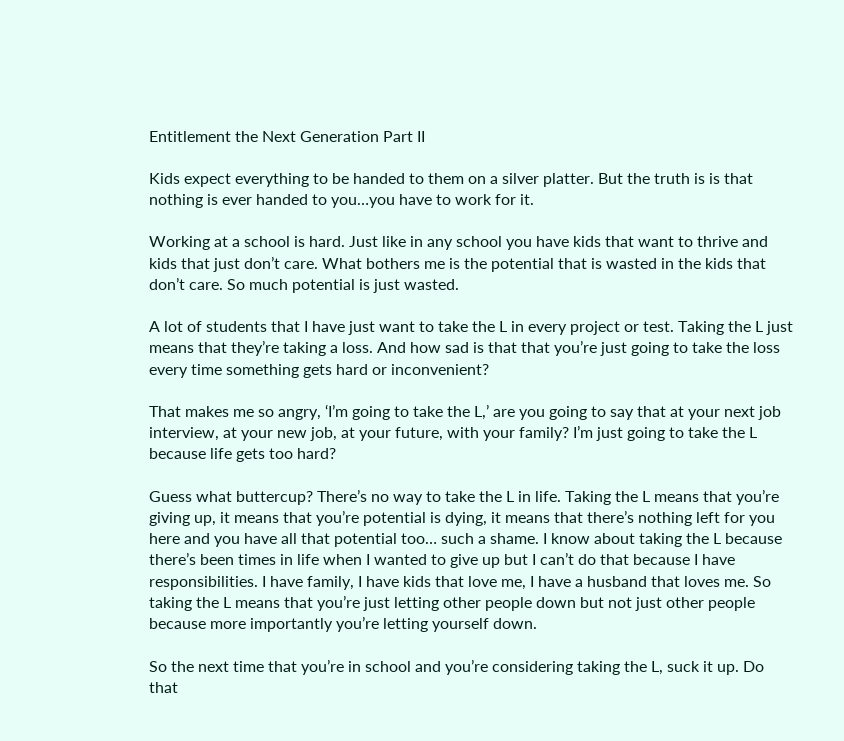Entitlement the Next Generation Part II

Kids expect everything to be handed to them on a silver platter. But the truth is is that nothing is ever handed to you…you have to work for it.

Working at a school is hard. Just like in any school you have kids that want to thrive and kids that just don’t care. What bothers me is the potential that is wasted in the kids that don’t care. So much potential is just wasted.

A lot of students that I have just want to take the L in every project or test. Taking the L just means that they’re taking a loss. And how sad is that that you’re just going to take the loss every time something gets hard or inconvenient?

That makes me so angry, ‘I’m going to take the L,’ are you going to say that at your next job interview, at your new job, at your future, with your family? I’m just going to take the L because life gets too hard?

Guess what buttercup? There’s no way to take the L in life. Taking the L means that you’re giving up, it means that you’re potential is dying, it means that there’s nothing left for you here and you have all that potential too… such a shame. I know about taking the L because there’s been times in life when I wanted to give up but I can’t do that because I have responsibilities. I have family, I have kids that love me, I have a husband that loves me. So taking the L means that you’re just letting other people down but not just other people because more importantly you’re letting yourself down.

So the next time that you’re in school and you’re considering taking the L, suck it up. Do that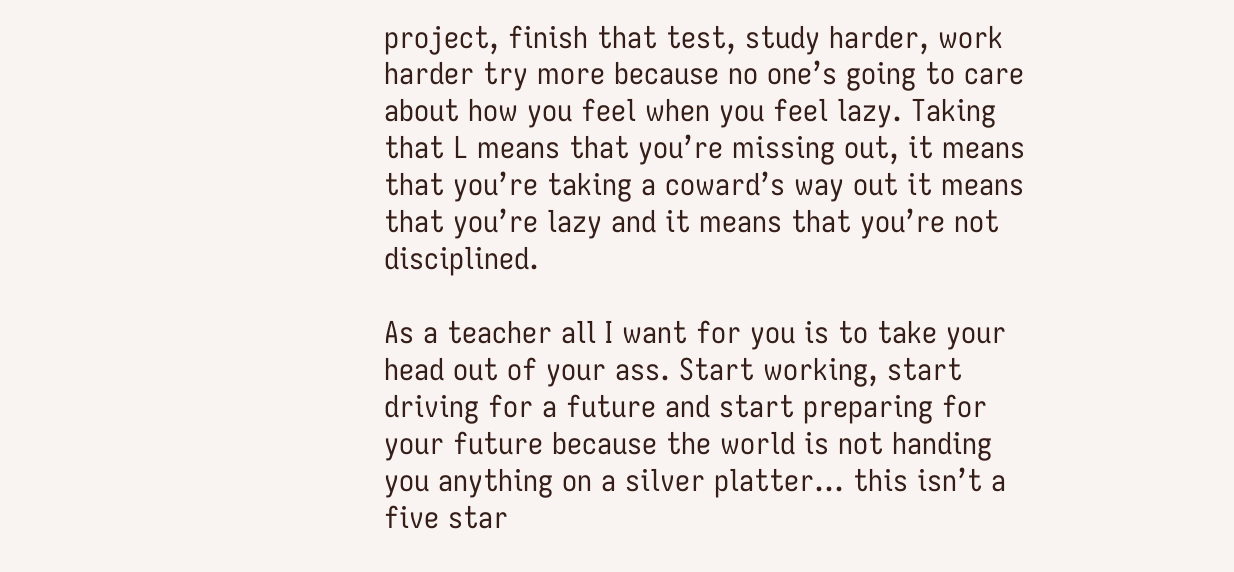project, finish that test, study harder, work harder try more because no one’s going to care about how you feel when you feel lazy. Taking that L means that you’re missing out, it means that you’re taking a coward’s way out it means that you’re lazy and it means that you’re not disciplined.

As a teacher all I want for you is to take your head out of your ass. Start working, start driving for a future and start preparing for your future because the world is not handing you anything on a silver platter… this isn’t a five star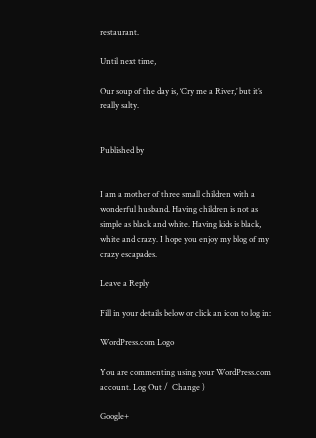restaurant.

Until next time,

Our soup of the day is, ‘Cry me a River,’ but it’s really salty.


Published by


I am a mother of three small children with a wonderful husband. Having children is not as simple as black and white. Having kids is black, white and crazy. I hope you enjoy my blog of my crazy escapades.

Leave a Reply

Fill in your details below or click an icon to log in:

WordPress.com Logo

You are commenting using your WordPress.com account. Log Out /  Change )

Google+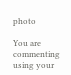photo

You are commenting using your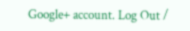Google+ account. Log Out /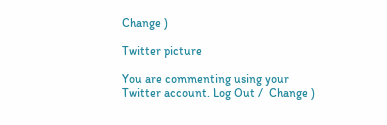Change )

Twitter picture

You are commenting using your Twitter account. Log Out /  Change )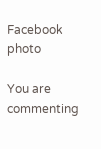Facebook photo

You are commenting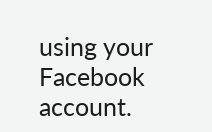using your Facebook account.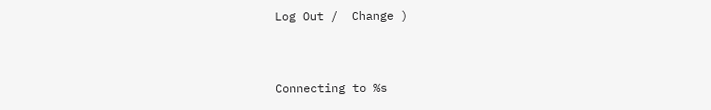Log Out /  Change )


Connecting to %s